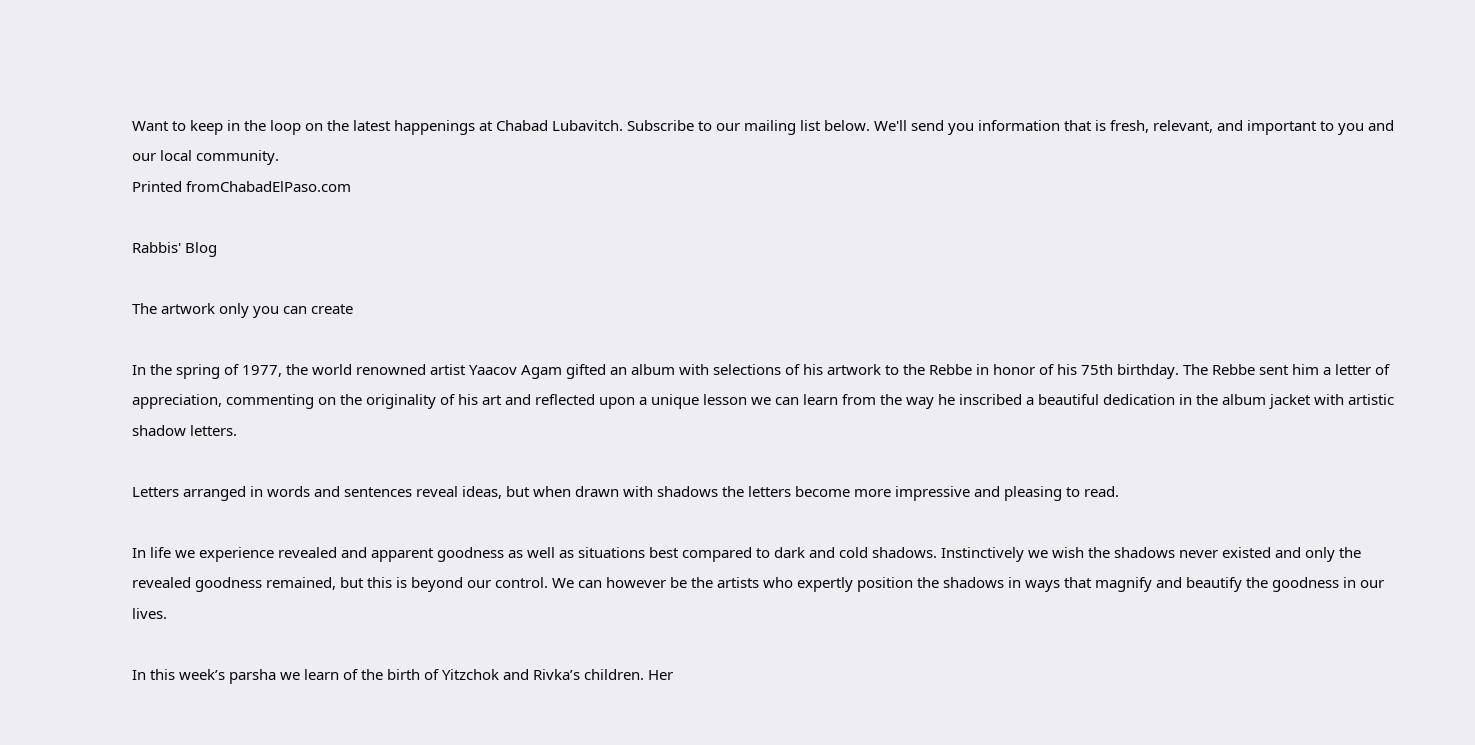Want to keep in the loop on the latest happenings at Chabad Lubavitch. Subscribe to our mailing list below. We'll send you information that is fresh, relevant, and important to you and our local community.
Printed fromChabadElPaso.com

Rabbis' Blog

The artwork only you can create

In the spring of 1977, the world renowned artist Yaacov Agam gifted an album with selections of his artwork to the Rebbe in honor of his 75th birthday. The Rebbe sent him a letter of appreciation, commenting on the originality of his art and reflected upon a unique lesson we can learn from the way he inscribed a beautiful dedication in the album jacket with artistic shadow letters.

Letters arranged in words and sentences reveal ideas, but when drawn with shadows the letters become more impressive and pleasing to read.

In life we experience revealed and apparent goodness as well as situations best compared to dark and cold shadows. Instinctively we wish the shadows never existed and only the revealed goodness remained, but this is beyond our control. We can however be the artists who expertly position the shadows in ways that magnify and beautify the goodness in our lives.

In this week’s parsha we learn of the birth of Yitzchok and Rivka’s children. Her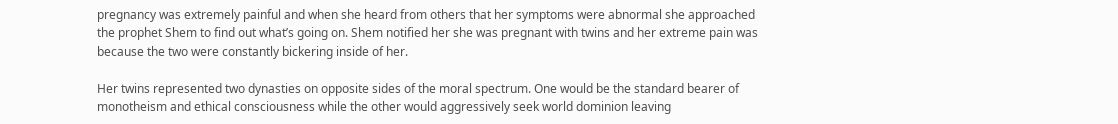pregnancy was extremely painful and when she heard from others that her symptoms were abnormal she approached the prophet Shem to find out what’s going on. Shem notified her she was pregnant with twins and her extreme pain was because the two were constantly bickering inside of her.

Her twins represented two dynasties on opposite sides of the moral spectrum. One would be the standard bearer of monotheism and ethical consciousness while the other would aggressively seek world dominion leaving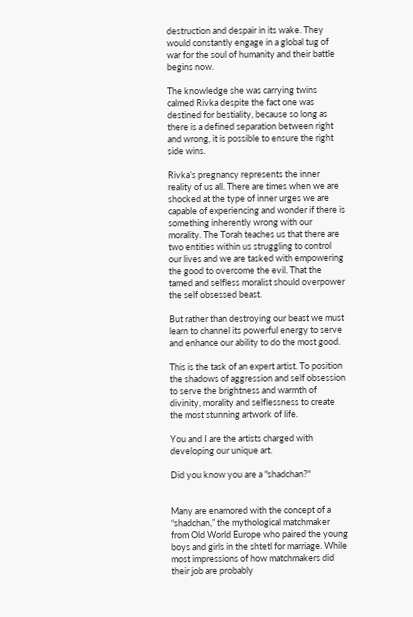destruction and despair in its wake. They would constantly engage in a global tug of war for the soul of humanity and their battle begins now.

The knowledge she was carrying twins calmed Rivka despite the fact one was destined for bestiality, because so long as there is a defined separation between right and wrong, it is possible to ensure the right side wins.

Rivka’s pregnancy represents the inner reality of us all. There are times when we are shocked at the type of inner urges we are capable of experiencing and wonder if there is something inherently wrong with our morality. The Torah teaches us that there are two entities within us struggling to control our lives and we are tasked with empowering the good to overcome the evil. That the tamed and selfless moralist should overpower the self obsessed beast.

But rather than destroying our beast we must learn to channel its powerful energy to serve and enhance our ability to do the most good.

This is the task of an expert artist. To position the shadows of aggression and self obsession to serve the brightness and warmth of divinity, morality and selflessness to create the most stunning artwork of life.

You and I are the artists charged with developing our unique art.

Did you know you are a "shadchan?"


Many are enamored with the concept of a “shadchan,” the mythological matchmaker from Old World Europe who paired the young boys and girls in the shtetl for marriage. While most impressions of how matchmakers did their job are probably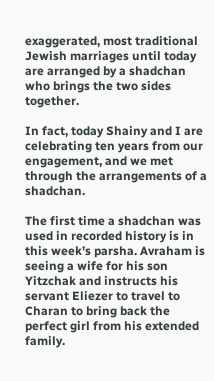exaggerated, most traditional Jewish marriages until today are arranged by a shadchan who brings the two sides together.

In fact, today Shainy and I are celebrating ten years from our engagement, and we met through the arrangements of a shadchan.

The first time a shadchan was used in recorded history is in this week’s parsha. Avraham is seeing a wife for his son Yitzchak and instructs his servant Eliezer to travel to Charan to bring back the perfect girl from his extended family.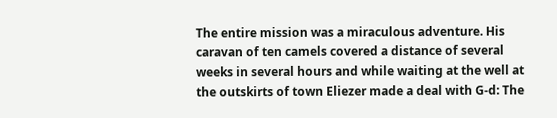The entire mission was a miraculous adventure. His caravan of ten camels covered a distance of several weeks in several hours and while waiting at the well at the outskirts of town Eliezer made a deal with G-d: The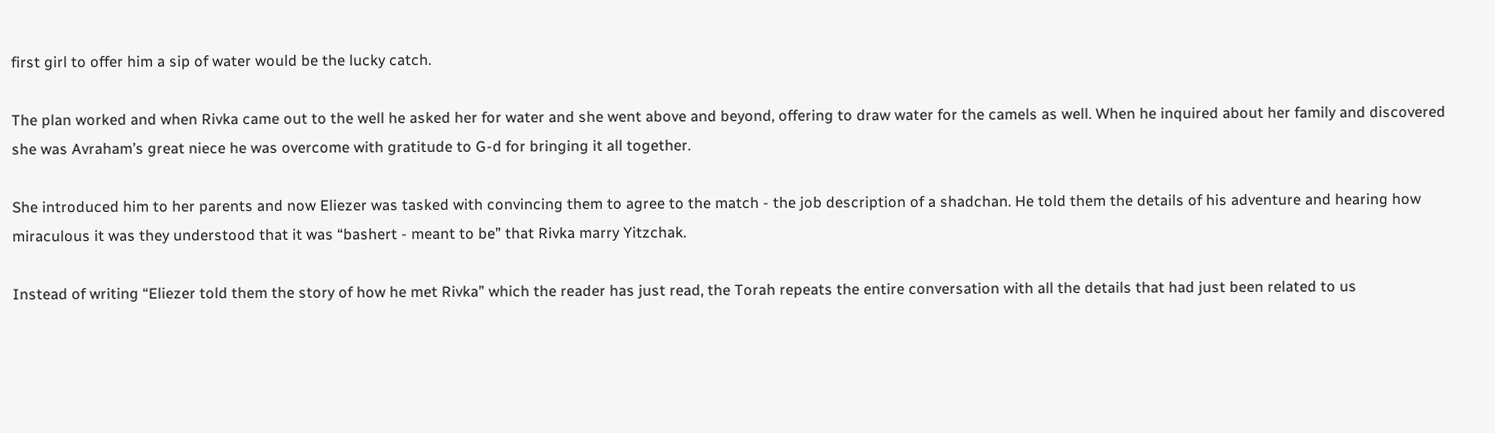first girl to offer him a sip of water would be the lucky catch.

The plan worked and when Rivka came out to the well he asked her for water and she went above and beyond, offering to draw water for the camels as well. When he inquired about her family and discovered she was Avraham’s great niece he was overcome with gratitude to G-d for bringing it all together.

She introduced him to her parents and now Eliezer was tasked with convincing them to agree to the match - the job description of a shadchan. He told them the details of his adventure and hearing how miraculous it was they understood that it was “bashert - meant to be” that Rivka marry Yitzchak.

Instead of writing “Eliezer told them the story of how he met Rivka” which the reader has just read, the Torah repeats the entire conversation with all the details that had just been related to us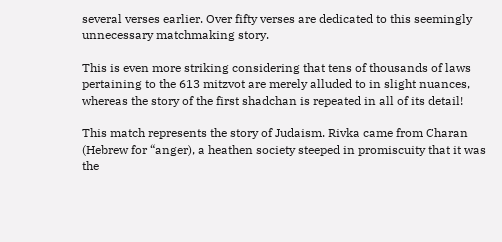several verses earlier. Over fifty verses are dedicated to this seemingly unnecessary matchmaking story.

This is even more striking considering that tens of thousands of laws pertaining to the 613 mitzvot are merely alluded to in slight nuances, whereas the story of the first shadchan is repeated in all of its detail!

This match represents the story of Judaism. Rivka came from Charan (Hebrew for “anger), a heathen society steeped in promiscuity that it was the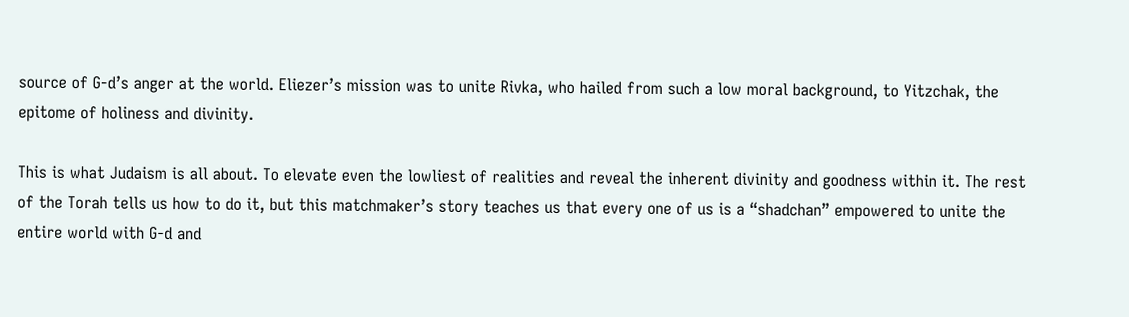source of G-d’s anger at the world. Eliezer’s mission was to unite Rivka, who hailed from such a low moral background, to Yitzchak, the epitome of holiness and divinity.

This is what Judaism is all about. To elevate even the lowliest of realities and reveal the inherent divinity and goodness within it. The rest of the Torah tells us how to do it, but this matchmaker’s story teaches us that every one of us is a “shadchan” empowered to unite the entire world with G-d and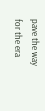pave the way for the era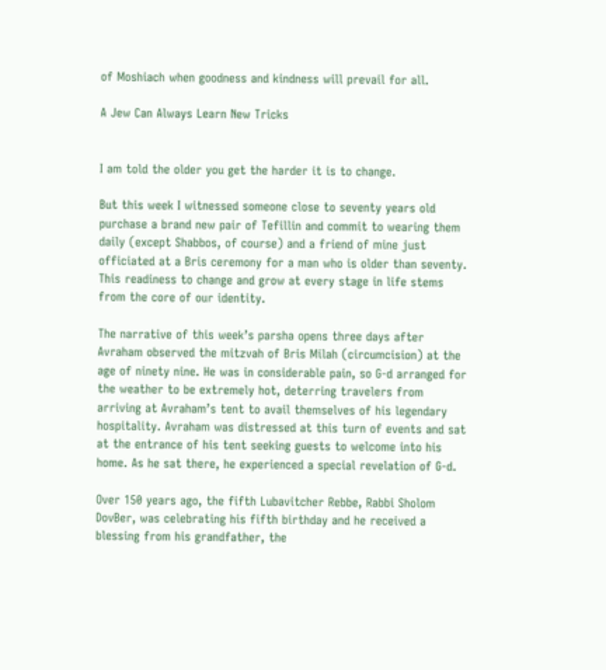of Moshiach when goodness and kindness will prevail for all.

A Jew Can Always Learn New Tricks


I am told the older you get the harder it is to change.

But this week I witnessed someone close to seventy years old purchase a brand new pair of Tefillin and commit to wearing them daily (except Shabbos, of course) and a friend of mine just officiated at a Bris ceremony for a man who is older than seventy. This readiness to change and grow at every stage in life stems from the core of our identity.

The narrative of this week’s parsha opens three days after Avraham observed the mitzvah of Bris Milah (circumcision) at the age of ninety nine. He was in considerable pain, so G-d arranged for the weather to be extremely hot, deterring travelers from arriving at Avraham’s tent to avail themselves of his legendary hospitality. Avraham was distressed at this turn of events and sat at the entrance of his tent seeking guests to welcome into his home. As he sat there, he experienced a special revelation of G-d.

Over 150 years ago, the fifth Lubavitcher Rebbe, Rabbi Sholom DovBer, was celebrating his fifth birthday and he received a blessing from his grandfather, the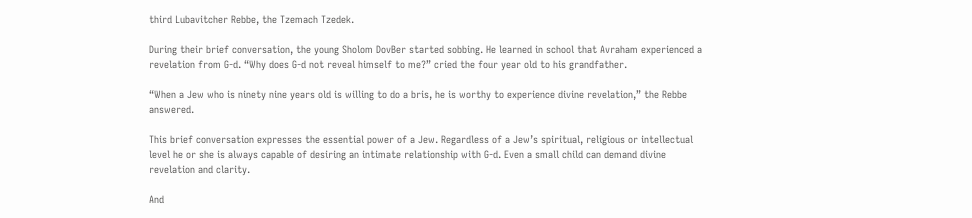third Lubavitcher Rebbe, the Tzemach Tzedek.

During their brief conversation, the young Sholom DovBer started sobbing. He learned in school that Avraham experienced a revelation from G-d. “Why does G-d not reveal himself to me?” cried the four year old to his grandfather.

“When a Jew who is ninety nine years old is willing to do a bris, he is worthy to experience divine revelation,” the Rebbe answered.

This brief conversation expresses the essential power of a Jew. Regardless of a Jew’s spiritual, religious or intellectual level he or she is always capable of desiring an intimate relationship with G-d. Even a small child can demand divine revelation and clarity.

And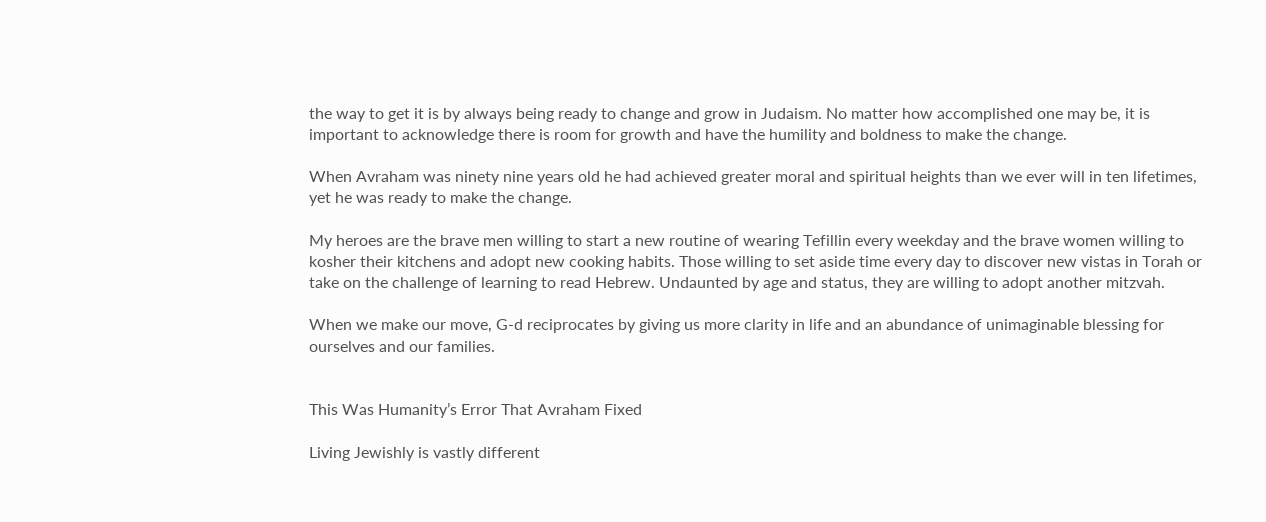the way to get it is by always being ready to change and grow in Judaism. No matter how accomplished one may be, it is important to acknowledge there is room for growth and have the humility and boldness to make the change.

When Avraham was ninety nine years old he had achieved greater moral and spiritual heights than we ever will in ten lifetimes, yet he was ready to make the change.

My heroes are the brave men willing to start a new routine of wearing Tefillin every weekday and the brave women willing to kosher their kitchens and adopt new cooking habits. Those willing to set aside time every day to discover new vistas in Torah or take on the challenge of learning to read Hebrew. Undaunted by age and status, they are willing to adopt another mitzvah.

When we make our move, G-d reciprocates by giving us more clarity in life and an abundance of unimaginable blessing for ourselves and our families.


This Was Humanity’s Error That Avraham Fixed

Living Jewishly is vastly different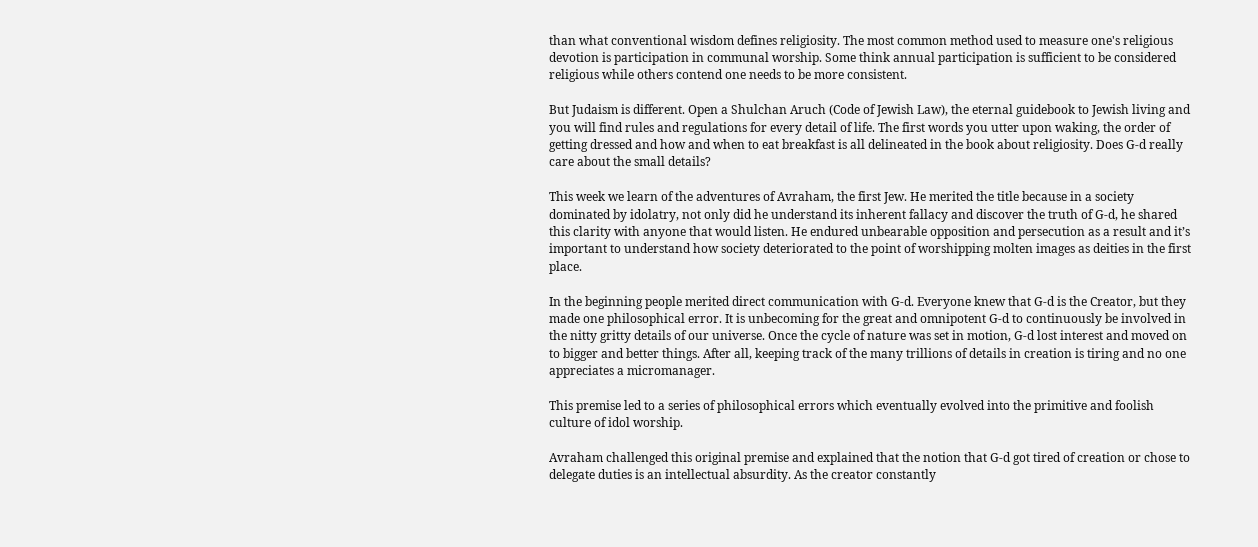than what conventional wisdom defines religiosity. The most common method used to measure one's religious devotion is participation in communal worship. Some think annual participation is sufficient to be considered religious while others contend one needs to be more consistent.

But Judaism is different. Open a Shulchan Aruch (Code of Jewish Law), the eternal guidebook to Jewish living and you will find rules and regulations for every detail of life. The first words you utter upon waking, the order of getting dressed and how and when to eat breakfast is all delineated in the book about religiosity. Does G-d really care about the small details?

This week we learn of the adventures of Avraham, the first Jew. He merited the title because in a society dominated by idolatry, not only did he understand its inherent fallacy and discover the truth of G-d, he shared this clarity with anyone that would listen. He endured unbearable opposition and persecution as a result and it’s important to understand how society deteriorated to the point of worshipping molten images as deities in the first place.

In the beginning people merited direct communication with G-d. Everyone knew that G-d is the Creator, but they made one philosophical error. It is unbecoming for the great and omnipotent G-d to continuously be involved in the nitty gritty details of our universe. Once the cycle of nature was set in motion, G-d lost interest and moved on to bigger and better things. After all, keeping track of the many trillions of details in creation is tiring and no one appreciates a micromanager.

This premise led to a series of philosophical errors which eventually evolved into the primitive and foolish culture of idol worship.

Avraham challenged this original premise and explained that the notion that G-d got tired of creation or chose to delegate duties is an intellectual absurdity. As the creator constantly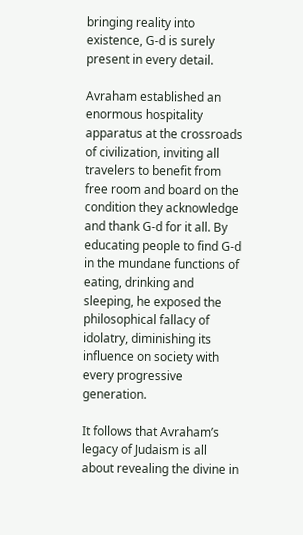bringing reality into existence, G-d is surely present in every detail.

Avraham established an enormous hospitality apparatus at the crossroads of civilization, inviting all travelers to benefit from free room and board on the condition they acknowledge and thank G-d for it all. By educating people to find G-d in the mundane functions of eating, drinking and sleeping, he exposed the philosophical fallacy of idolatry, diminishing its influence on society with every progressive generation.

It follows that Avraham’s legacy of Judaism is all about revealing the divine in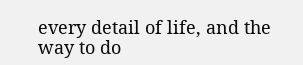every detail of life, and the way to do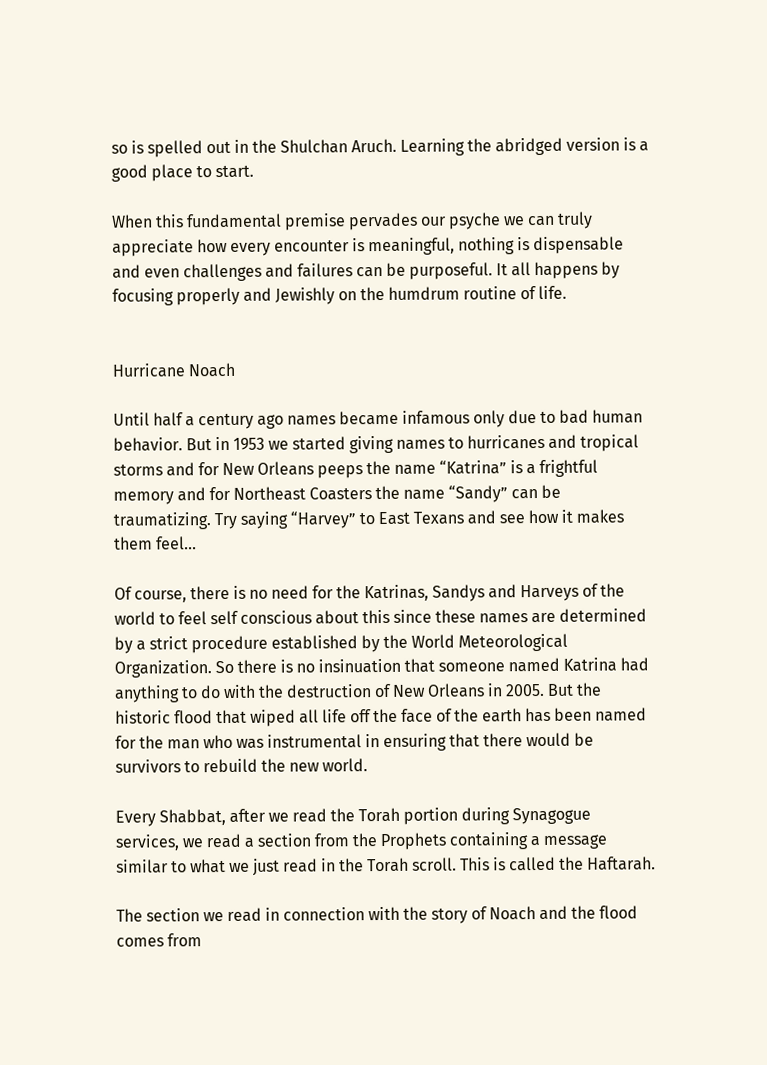so is spelled out in the Shulchan Aruch. Learning the abridged version is a good place to start.

When this fundamental premise pervades our psyche we can truly appreciate how every encounter is meaningful, nothing is dispensable and even challenges and failures can be purposeful. It all happens by focusing properly and Jewishly on the humdrum routine of life.


Hurricane Noach

Until half a century ago names became infamous only due to bad human behavior. But in 1953 we started giving names to hurricanes and tropical storms and for New Orleans peeps the name “Katrina” is a frightful memory and for Northeast Coasters the name “Sandy” can be traumatizing. Try saying “Harvey” to East Texans and see how it makes them feel...

Of course, there is no need for the Katrinas, Sandys and Harveys of the world to feel self conscious about this since these names are determined by a strict procedure established by the World Meteorological Organization. So there is no insinuation that someone named Katrina had anything to do with the destruction of New Orleans in 2005. But the historic flood that wiped all life off the face of the earth has been named for the man who was instrumental in ensuring that there would be survivors to rebuild the new world.

Every Shabbat, after we read the Torah portion during Synagogue services, we read a section from the Prophets containing a message similar to what we just read in the Torah scroll. This is called the Haftarah.

The section we read in connection with the story of Noach and the flood comes from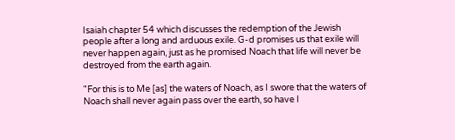Isaiah chapter 54 which discusses the redemption of the Jewish people after a long and arduous exile. G-d promises us that exile will never happen again, just as he promised Noach that life will never be destroyed from the earth again.

"For this is to Me [as] the waters of Noach, as I swore that the waters of Noach shall never again pass over the earth, so have I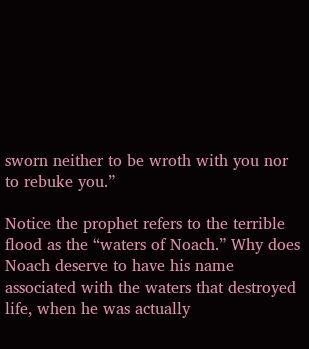sworn neither to be wroth with you nor to rebuke you.”

Notice the prophet refers to the terrible flood as the “waters of Noach.” Why does Noach deserve to have his name associated with the waters that destroyed life, when he was actually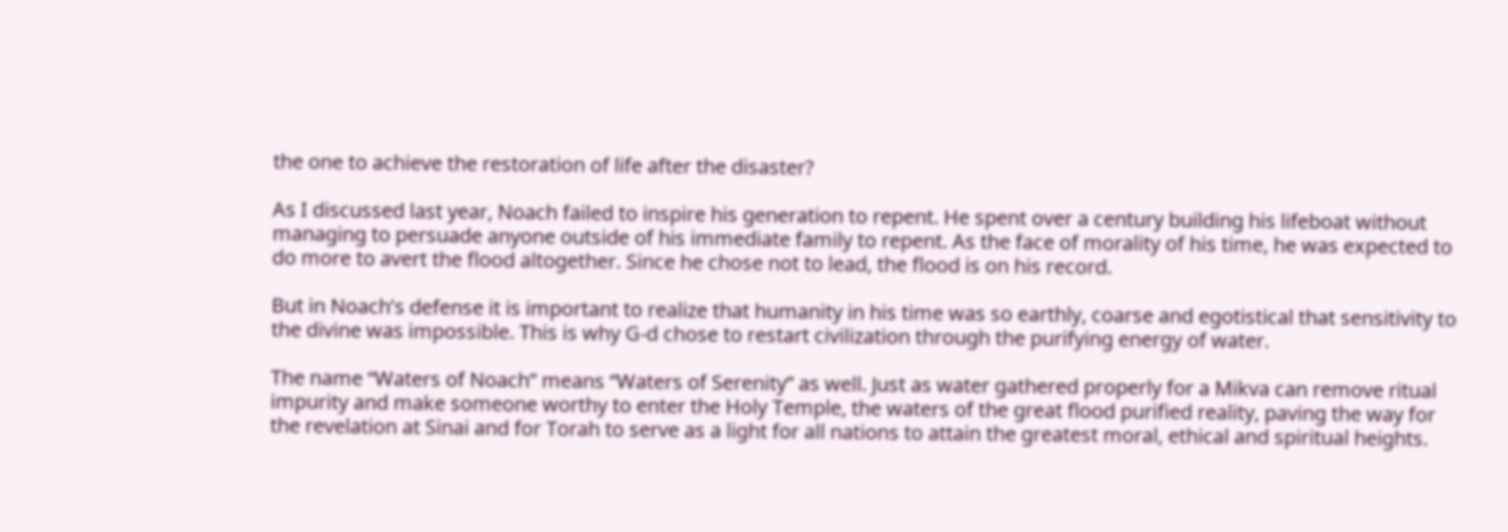the one to achieve the restoration of life after the disaster?

As I discussed last year, Noach failed to inspire his generation to repent. He spent over a century building his lifeboat without managing to persuade anyone outside of his immediate family to repent. As the face of morality of his time, he was expected to do more to avert the flood altogether. Since he chose not to lead, the flood is on his record.

But in Noach’s defense it is important to realize that humanity in his time was so earthly, coarse and egotistical that sensitivity to the divine was impossible. This is why G-d chose to restart civilization through the purifying energy of water.

The name “Waters of Noach” means “Waters of Serenity” as well. Just as water gathered properly for a Mikva can remove ritual impurity and make someone worthy to enter the Holy Temple, the waters of the great flood purified reality, paving the way for the revelation at Sinai and for Torah to serve as a light for all nations to attain the greatest moral, ethical and spiritual heights.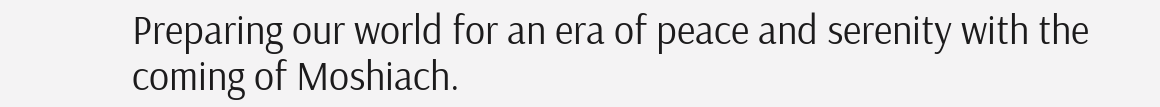Preparing our world for an era of peace and serenity with the coming of Moshiach.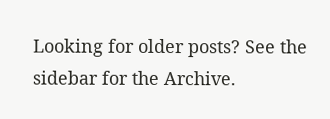Looking for older posts? See the sidebar for the Archive.